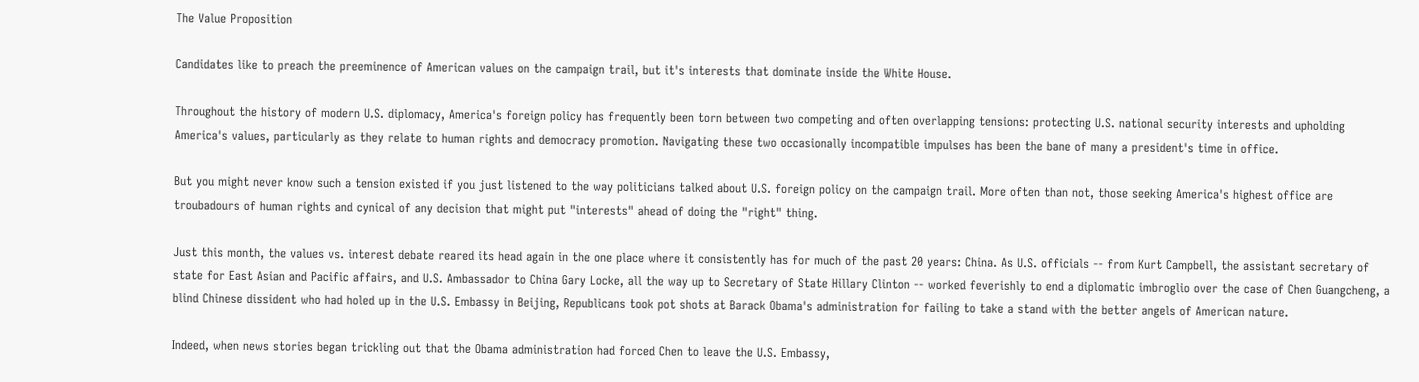The Value Proposition

Candidates like to preach the preeminence of American values on the campaign trail, but it's interests that dominate inside the White House.

Throughout the history of modern U.S. diplomacy, America's foreign policy has frequently been torn between two competing and often overlapping tensions: protecting U.S. national security interests and upholding America's values, particularly as they relate to human rights and democracy promotion. Navigating these two occasionally incompatible impulses has been the bane of many a president's time in office.

But you might never know such a tension existed if you just listened to the way politicians talked about U.S. foreign policy on the campaign trail. More often than not, those seeking America's highest office are troubadours of human rights and cynical of any decision that might put "interests" ahead of doing the "right" thing.

Just this month, the values vs. interest debate reared its head again in the one place where it consistently has for much of the past 20 years: China. As U.S. officials -- from Kurt Campbell, the assistant secretary of state for East Asian and Pacific affairs, and U.S. Ambassador to China Gary Locke, all the way up to Secretary of State Hillary Clinton -- worked feverishly to end a diplomatic imbroglio over the case of Chen Guangcheng, a blind Chinese dissident who had holed up in the U.S. Embassy in Beijing, Republicans took pot shots at Barack Obama's administration for failing to take a stand with the better angels of American nature.

Indeed, when news stories began trickling out that the Obama administration had forced Chen to leave the U.S. Embassy,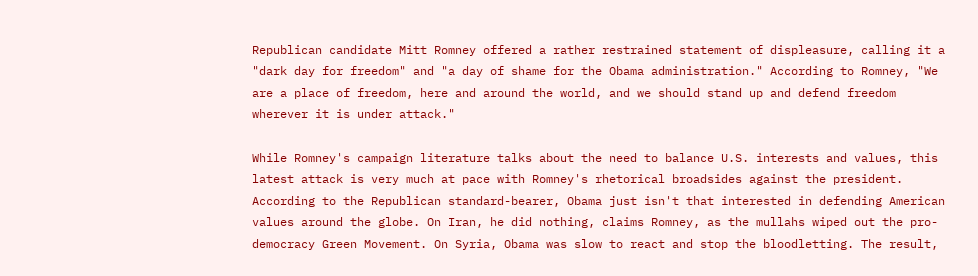Republican candidate Mitt Romney offered a rather restrained statement of displeasure, calling it a "dark day for freedom" and "a day of shame for the Obama administration." According to Romney, "We are a place of freedom, here and around the world, and we should stand up and defend freedom wherever it is under attack."

While Romney's campaign literature talks about the need to balance U.S. interests and values, this latest attack is very much at pace with Romney's rhetorical broadsides against the president. According to the Republican standard-bearer, Obama just isn't that interested in defending American values around the globe. On Iran, he did nothing, claims Romney, as the mullahs wiped out the pro-democracy Green Movement. On Syria, Obama was slow to react and stop the bloodletting. The result,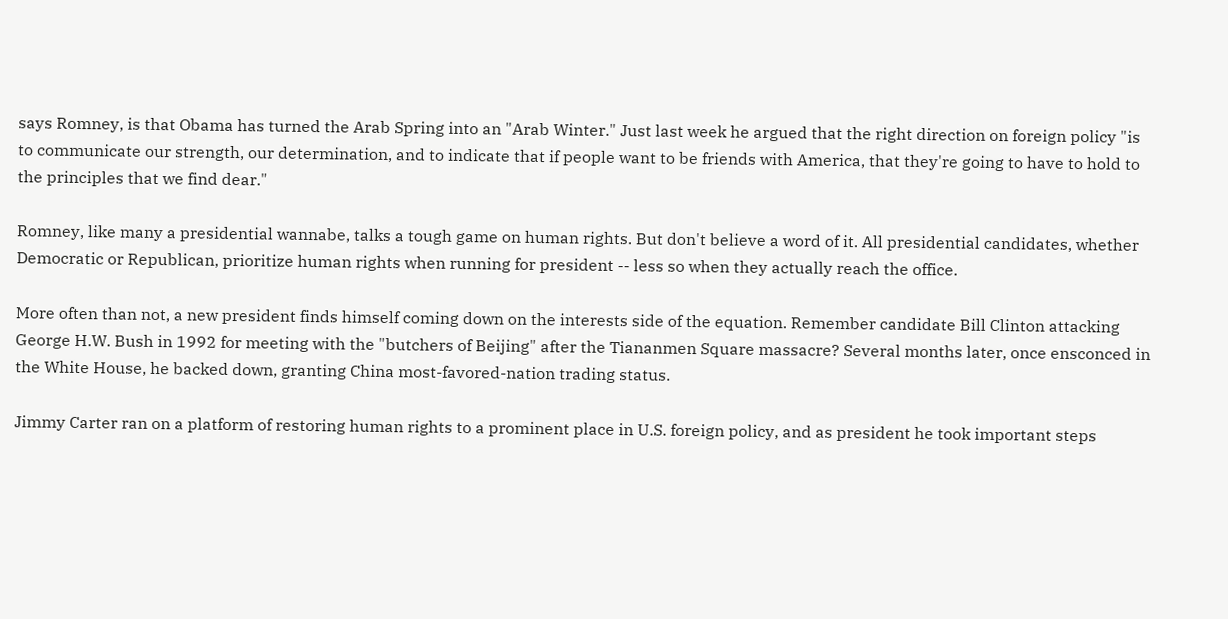says Romney, is that Obama has turned the Arab Spring into an "Arab Winter." Just last week he argued that the right direction on foreign policy "is to communicate our strength, our determination, and to indicate that if people want to be friends with America, that they're going to have to hold to the principles that we find dear."

Romney, like many a presidential wannabe, talks a tough game on human rights. But don't believe a word of it. All presidential candidates, whether Democratic or Republican, prioritize human rights when running for president -- less so when they actually reach the office.

More often than not, a new president finds himself coming down on the interests side of the equation. Remember candidate Bill Clinton attacking George H.W. Bush in 1992 for meeting with the "butchers of Beijing" after the Tiananmen Square massacre? Several months later, once ensconced in the White House, he backed down, granting China most-favored-nation trading status.

Jimmy Carter ran on a platform of restoring human rights to a prominent place in U.S. foreign policy, and as president he took important steps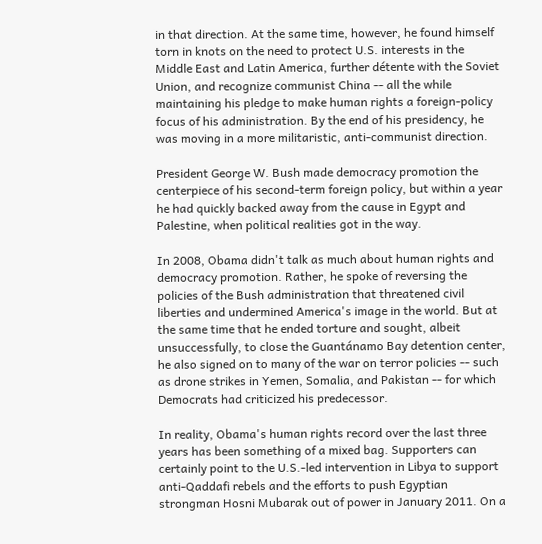in that direction. At the same time, however, he found himself torn in knots on the need to protect U.S. interests in the Middle East and Latin America, further détente with the Soviet Union, and recognize communist China -- all the while maintaining his pledge to make human rights a foreign-policy focus of his administration. By the end of his presidency, he was moving in a more militaristic, anti-communist direction.

President George W. Bush made democracy promotion the centerpiece of his second-term foreign policy, but within a year he had quickly backed away from the cause in Egypt and Palestine, when political realities got in the way.

In 2008, Obama didn't talk as much about human rights and democracy promotion. Rather, he spoke of reversing the policies of the Bush administration that threatened civil liberties and undermined America's image in the world. But at the same time that he ended torture and sought, albeit unsuccessfully, to close the Guantánamo Bay detention center, he also signed on to many of the war on terror policies -- such as drone strikes in Yemen, Somalia, and Pakistan -- for which Democrats had criticized his predecessor.

In reality, Obama's human rights record over the last three years has been something of a mixed bag. Supporters can certainly point to the U.S.-led intervention in Libya to support anti-Qaddafi rebels and the efforts to push Egyptian strongman Hosni Mubarak out of power in January 2011. On a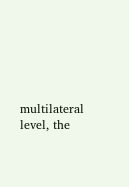multilateral level, the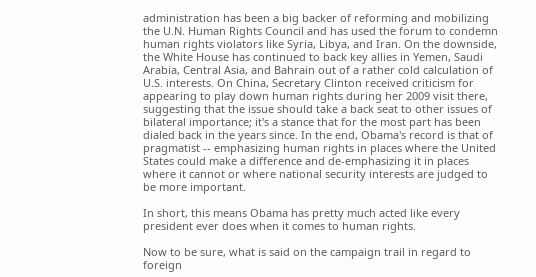administration has been a big backer of reforming and mobilizing the U.N. Human Rights Council and has used the forum to condemn human rights violators like Syria, Libya, and Iran. On the downside, the White House has continued to back key allies in Yemen, Saudi Arabia, Central Asia, and Bahrain out of a rather cold calculation of U.S. interests. On China, Secretary Clinton received criticism for appearing to play down human rights during her 2009 visit there, suggesting that the issue should take a back seat to other issues of bilateral importance; it's a stance that for the most part has been dialed back in the years since. In the end, Obama's record is that of pragmatist -- emphasizing human rights in places where the United States could make a difference and de-emphasizing it in places where it cannot or where national security interests are judged to be more important.

In short, this means Obama has pretty much acted like every president ever does when it comes to human rights.

Now to be sure, what is said on the campaign trail in regard to foreign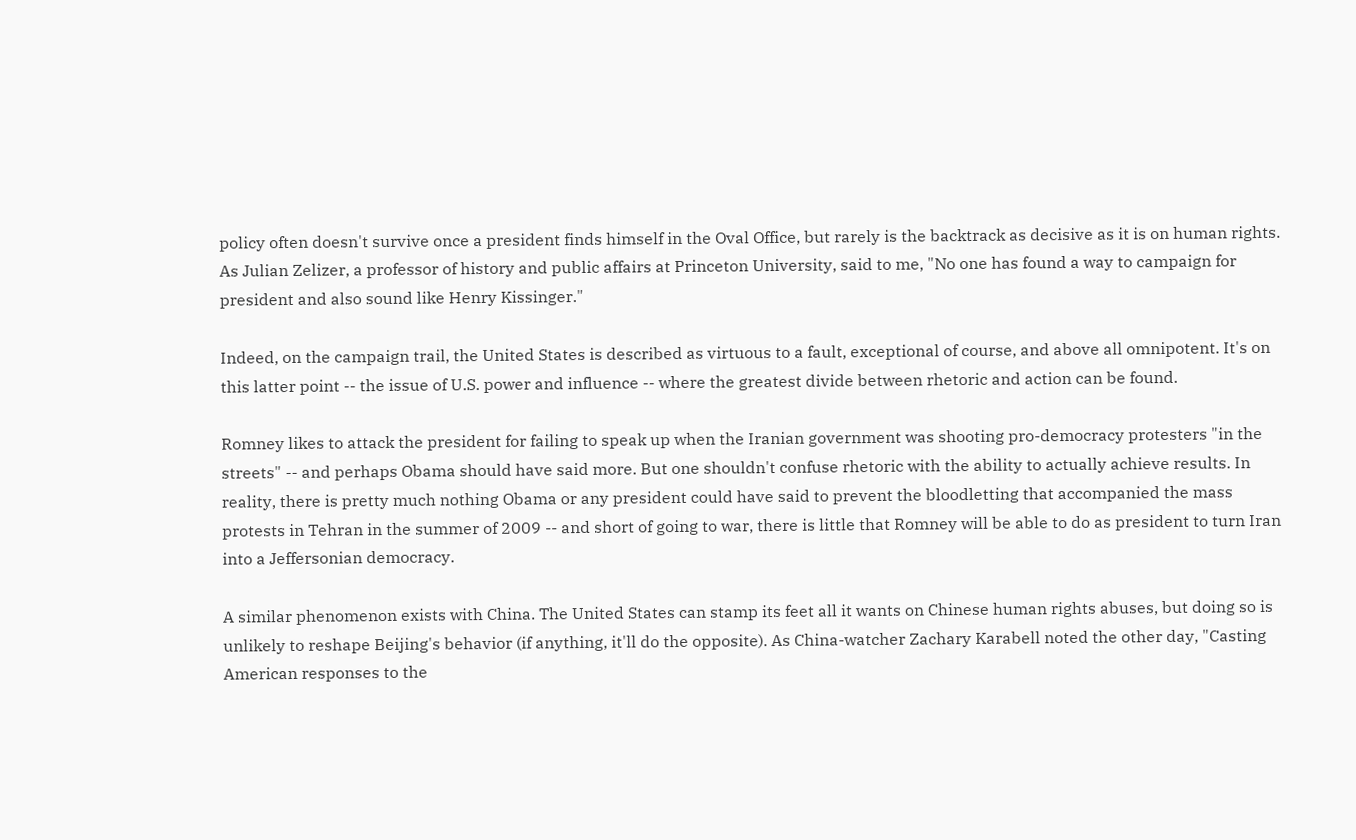policy often doesn't survive once a president finds himself in the Oval Office, but rarely is the backtrack as decisive as it is on human rights. As Julian Zelizer, a professor of history and public affairs at Princeton University, said to me, "No one has found a way to campaign for president and also sound like Henry Kissinger."

Indeed, on the campaign trail, the United States is described as virtuous to a fault, exceptional of course, and above all omnipotent. It's on this latter point -- the issue of U.S. power and influence -- where the greatest divide between rhetoric and action can be found.

Romney likes to attack the president for failing to speak up when the Iranian government was shooting pro-democracy protesters "in the streets" -- and perhaps Obama should have said more. But one shouldn't confuse rhetoric with the ability to actually achieve results. In reality, there is pretty much nothing Obama or any president could have said to prevent the bloodletting that accompanied the mass protests in Tehran in the summer of 2009 -- and short of going to war, there is little that Romney will be able to do as president to turn Iran into a Jeffersonian democracy.

A similar phenomenon exists with China. The United States can stamp its feet all it wants on Chinese human rights abuses, but doing so is unlikely to reshape Beijing's behavior (if anything, it'll do the opposite). As China-watcher Zachary Karabell noted the other day, "Casting American responses to the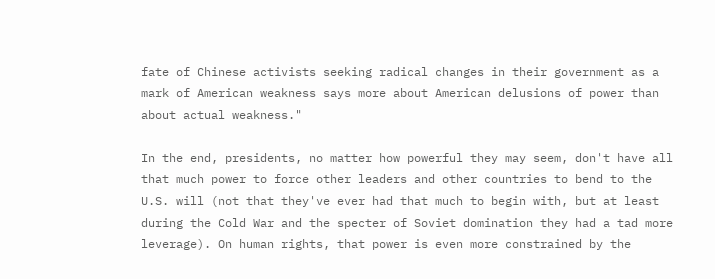fate of Chinese activists seeking radical changes in their government as a mark of American weakness says more about American delusions of power than about actual weakness."

In the end, presidents, no matter how powerful they may seem, don't have all that much power to force other leaders and other countries to bend to the U.S. will (not that they've ever had that much to begin with, but at least during the Cold War and the specter of Soviet domination they had a tad more leverage). On human rights, that power is even more constrained by the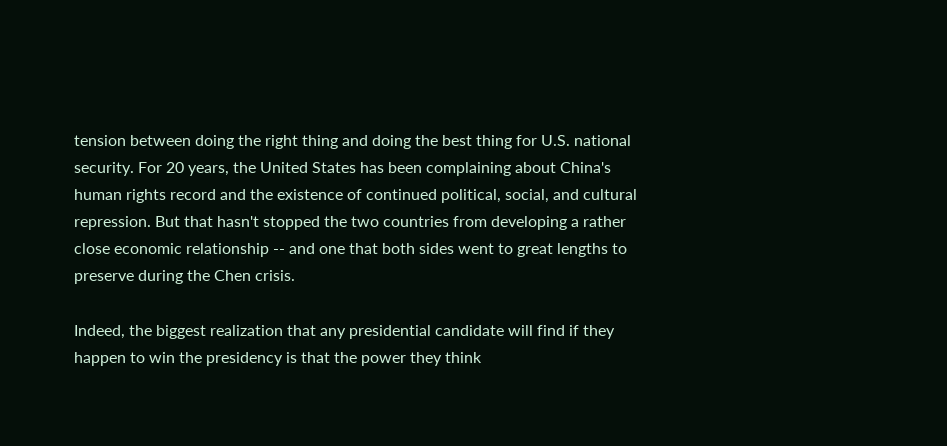tension between doing the right thing and doing the best thing for U.S. national security. For 20 years, the United States has been complaining about China's human rights record and the existence of continued political, social, and cultural repression. But that hasn't stopped the two countries from developing a rather close economic relationship -- and one that both sides went to great lengths to preserve during the Chen crisis.

Indeed, the biggest realization that any presidential candidate will find if they happen to win the presidency is that the power they think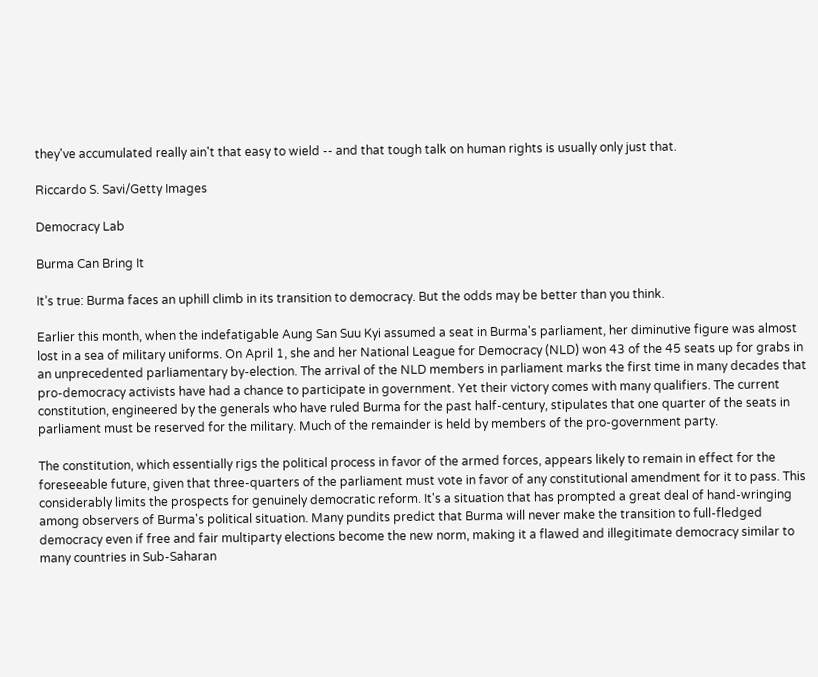they've accumulated really ain't that easy to wield -- and that tough talk on human rights is usually only just that.

Riccardo S. Savi/Getty Images

Democracy Lab

Burma Can Bring It

It’s true: Burma faces an uphill climb in its transition to democracy. But the odds may be better than you think.

Earlier this month, when the indefatigable Aung San Suu Kyi assumed a seat in Burma's parliament, her diminutive figure was almost lost in a sea of military uniforms. On April 1, she and her National League for Democracy (NLD) won 43 of the 45 seats up for grabs in an unprecedented parliamentary by-election. The arrival of the NLD members in parliament marks the first time in many decades that pro-democracy activists have had a chance to participate in government. Yet their victory comes with many qualifiers. The current constitution, engineered by the generals who have ruled Burma for the past half-century, stipulates that one quarter of the seats in parliament must be reserved for the military. Much of the remainder is held by members of the pro-government party.

The constitution, which essentially rigs the political process in favor of the armed forces, appears likely to remain in effect for the foreseeable future, given that three-quarters of the parliament must vote in favor of any constitutional amendment for it to pass. This considerably limits the prospects for genuinely democratic reform. It's a situation that has prompted a great deal of hand-wringing among observers of Burma's political situation. Many pundits predict that Burma will never make the transition to full-fledged democracy even if free and fair multiparty elections become the new norm, making it a flawed and illegitimate democracy similar to many countries in Sub-Saharan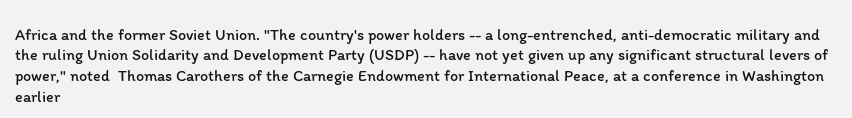Africa and the former Soviet Union. "The country's power holders -- a long-entrenched, anti-democratic military and the ruling Union Solidarity and Development Party (USDP) -- have not yet given up any significant structural levers of power," noted  Thomas Carothers of the Carnegie Endowment for International Peace, at a conference in Washington earlier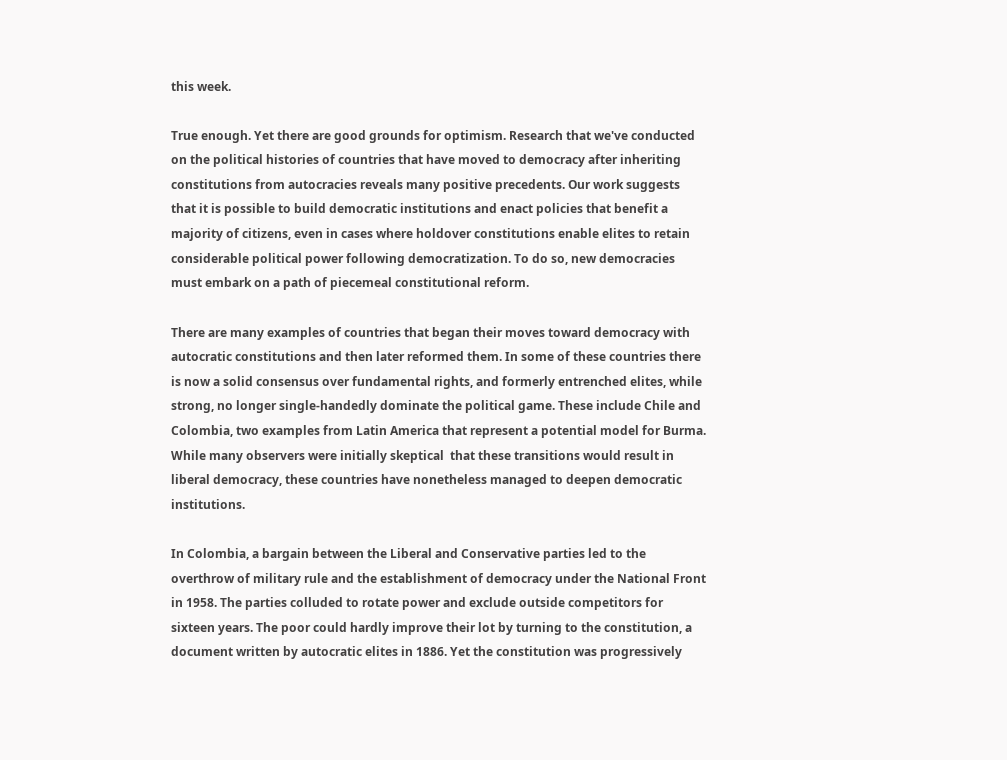this week.

True enough. Yet there are good grounds for optimism. Research that we've conducted  on the political histories of countries that have moved to democracy after inheriting constitutions from autocracies reveals many positive precedents. Our work suggests that it is possible to build democratic institutions and enact policies that benefit a majority of citizens, even in cases where holdover constitutions enable elites to retain considerable political power following democratization. To do so, new democracies must embark on a path of piecemeal constitutional reform.

There are many examples of countries that began their moves toward democracy with autocratic constitutions and then later reformed them. In some of these countries there is now a solid consensus over fundamental rights, and formerly entrenched elites, while strong, no longer single-handedly dominate the political game. These include Chile and Colombia, two examples from Latin America that represent a potential model for Burma. While many observers were initially skeptical  that these transitions would result in liberal democracy, these countries have nonetheless managed to deepen democratic institutions.

In Colombia, a bargain between the Liberal and Conservative parties led to the overthrow of military rule and the establishment of democracy under the National Front in 1958. The parties colluded to rotate power and exclude outside competitors for sixteen years. The poor could hardly improve their lot by turning to the constitution, a document written by autocratic elites in 1886. Yet the constitution was progressively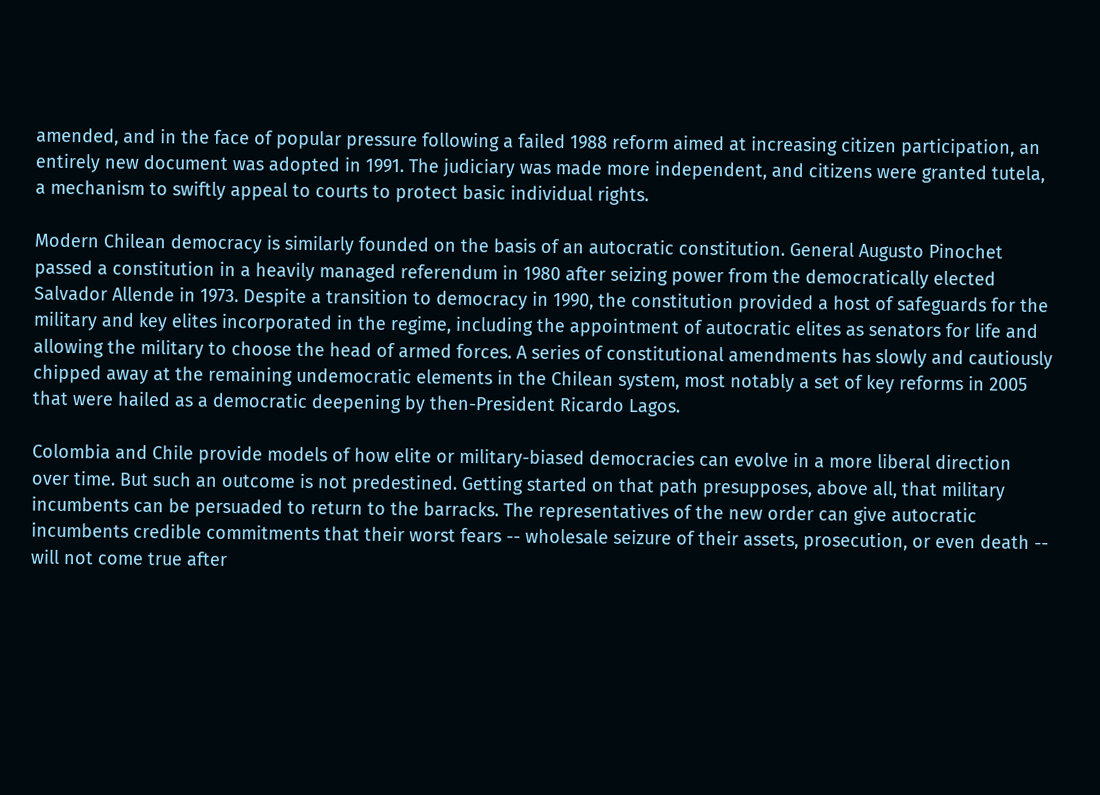amended, and in the face of popular pressure following a failed 1988 reform aimed at increasing citizen participation, an entirely new document was adopted in 1991. The judiciary was made more independent, and citizens were granted tutela, a mechanism to swiftly appeal to courts to protect basic individual rights.

Modern Chilean democracy is similarly founded on the basis of an autocratic constitution. General Augusto Pinochet passed a constitution in a heavily managed referendum in 1980 after seizing power from the democratically elected Salvador Allende in 1973. Despite a transition to democracy in 1990, the constitution provided a host of safeguards for the military and key elites incorporated in the regime, including the appointment of autocratic elites as senators for life and allowing the military to choose the head of armed forces. A series of constitutional amendments has slowly and cautiously chipped away at the remaining undemocratic elements in the Chilean system, most notably a set of key reforms in 2005 that were hailed as a democratic deepening by then-President Ricardo Lagos.

Colombia and Chile provide models of how elite or military-biased democracies can evolve in a more liberal direction over time. But such an outcome is not predestined. Getting started on that path presupposes, above all, that military incumbents can be persuaded to return to the barracks. The representatives of the new order can give autocratic incumbents credible commitments that their worst fears -- wholesale seizure of their assets, prosecution, or even death -- will not come true after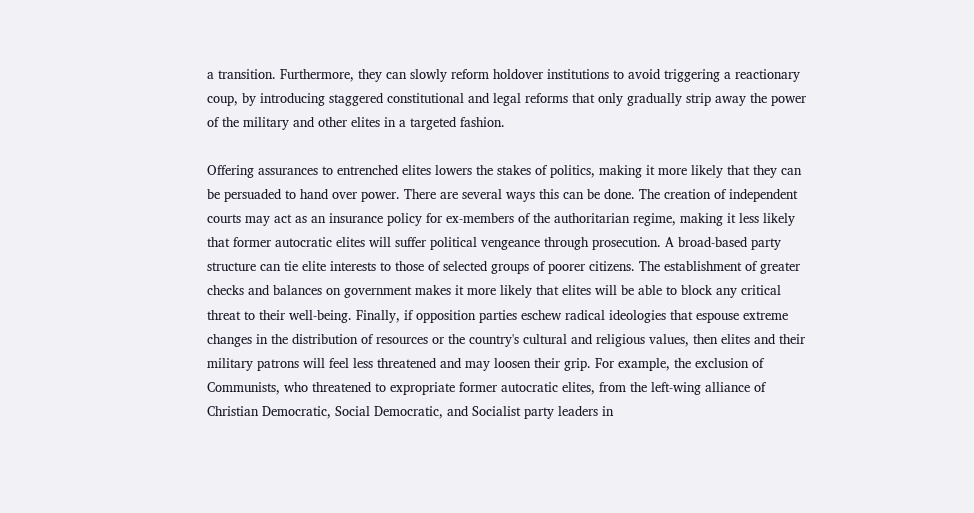a transition. Furthermore, they can slowly reform holdover institutions to avoid triggering a reactionary coup, by introducing staggered constitutional and legal reforms that only gradually strip away the power of the military and other elites in a targeted fashion.

Offering assurances to entrenched elites lowers the stakes of politics, making it more likely that they can be persuaded to hand over power. There are several ways this can be done. The creation of independent courts may act as an insurance policy for ex-members of the authoritarian regime, making it less likely that former autocratic elites will suffer political vengeance through prosecution. A broad-based party structure can tie elite interests to those of selected groups of poorer citizens. The establishment of greater checks and balances on government makes it more likely that elites will be able to block any critical threat to their well-being. Finally, if opposition parties eschew radical ideologies that espouse extreme changes in the distribution of resources or the country's cultural and religious values, then elites and their military patrons will feel less threatened and may loosen their grip. For example, the exclusion of Communists, who threatened to expropriate former autocratic elites, from the left-wing alliance of Christian Democratic, Social Democratic, and Socialist party leaders in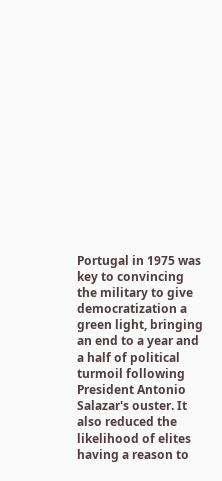Portugal in 1975 was key to convincing the military to give democratization a green light, bringing an end to a year and a half of political turmoil following President Antonio Salazar's ouster. It also reduced the likelihood of elites having a reason to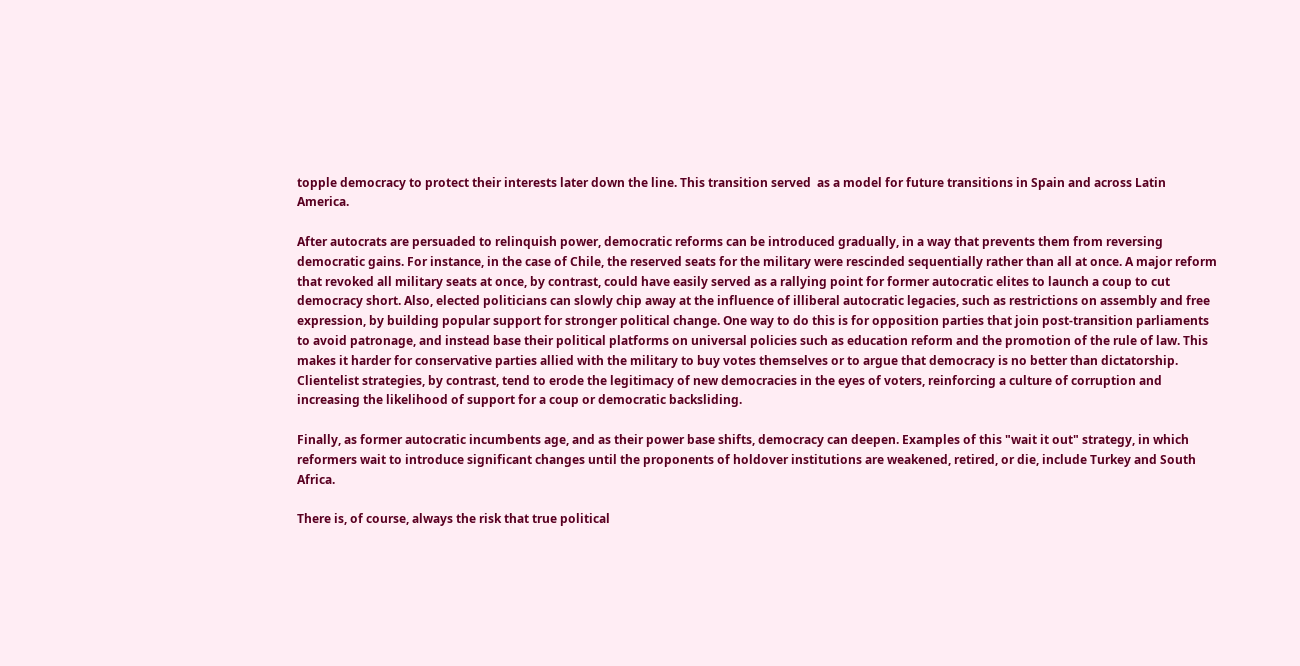topple democracy to protect their interests later down the line. This transition served  as a model for future transitions in Spain and across Latin America.

After autocrats are persuaded to relinquish power, democratic reforms can be introduced gradually, in a way that prevents them from reversing democratic gains. For instance, in the case of Chile, the reserved seats for the military were rescinded sequentially rather than all at once. A major reform that revoked all military seats at once, by contrast, could have easily served as a rallying point for former autocratic elites to launch a coup to cut democracy short. Also, elected politicians can slowly chip away at the influence of illiberal autocratic legacies, such as restrictions on assembly and free expression, by building popular support for stronger political change. One way to do this is for opposition parties that join post-transition parliaments to avoid patronage, and instead base their political platforms on universal policies such as education reform and the promotion of the rule of law. This makes it harder for conservative parties allied with the military to buy votes themselves or to argue that democracy is no better than dictatorship. Clientelist strategies, by contrast, tend to erode the legitimacy of new democracies in the eyes of voters, reinforcing a culture of corruption and increasing the likelihood of support for a coup or democratic backsliding.

Finally, as former autocratic incumbents age, and as their power base shifts, democracy can deepen. Examples of this "wait it out" strategy, in which reformers wait to introduce significant changes until the proponents of holdover institutions are weakened, retired, or die, include Turkey and South Africa.

There is, of course, always the risk that true political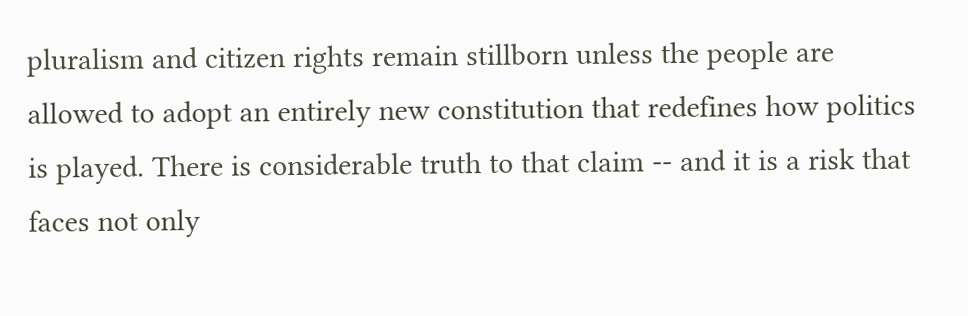pluralism and citizen rights remain stillborn unless the people are allowed to adopt an entirely new constitution that redefines how politics is played. There is considerable truth to that claim -- and it is a risk that faces not only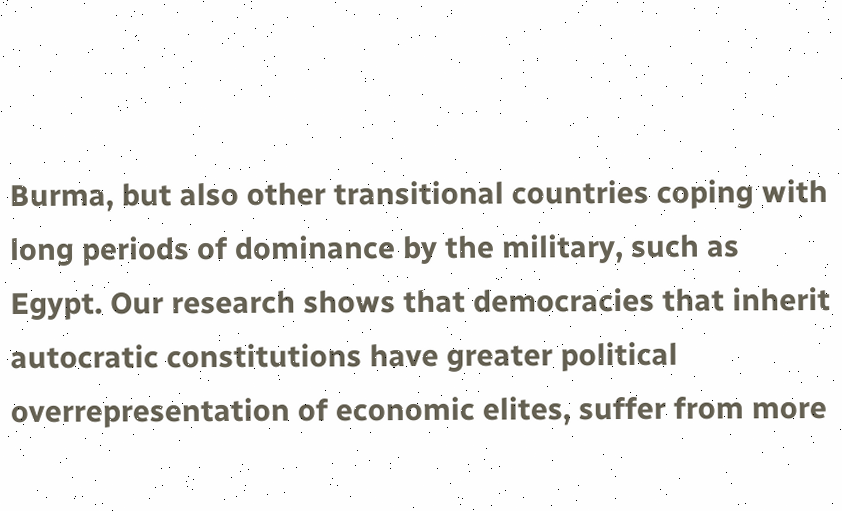Burma, but also other transitional countries coping with long periods of dominance by the military, such as Egypt. Our research shows that democracies that inherit autocratic constitutions have greater political overrepresentation of economic elites, suffer from more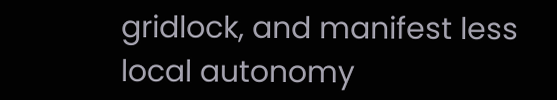gridlock, and manifest less local autonomy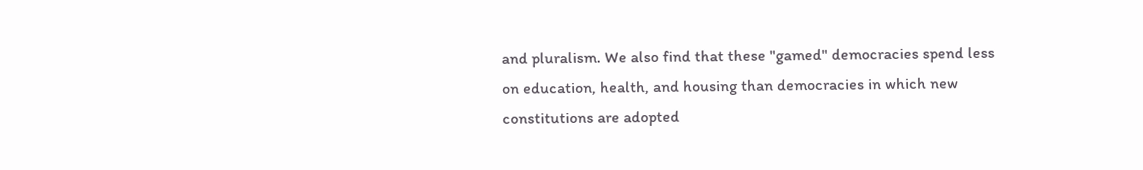and pluralism. We also find that these "gamed" democracies spend less on education, health, and housing than democracies in which new constitutions are adopted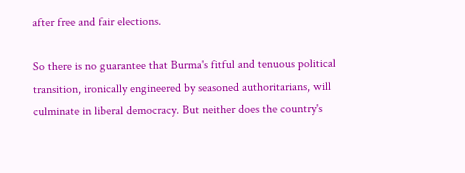after free and fair elections.

So there is no guarantee that Burma's fitful and tenuous political transition, ironically engineered by seasoned authoritarians, will culminate in liberal democracy. But neither does the country's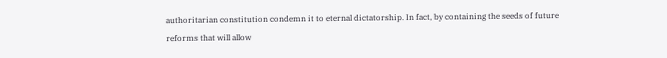authoritarian constitution condemn it to eternal dictatorship. In fact, by containing the seeds of future reforms that will allow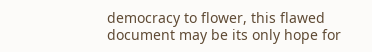democracy to flower, this flawed document may be its only hope for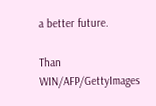a better future.

Than WIN/AFP/GettyImages